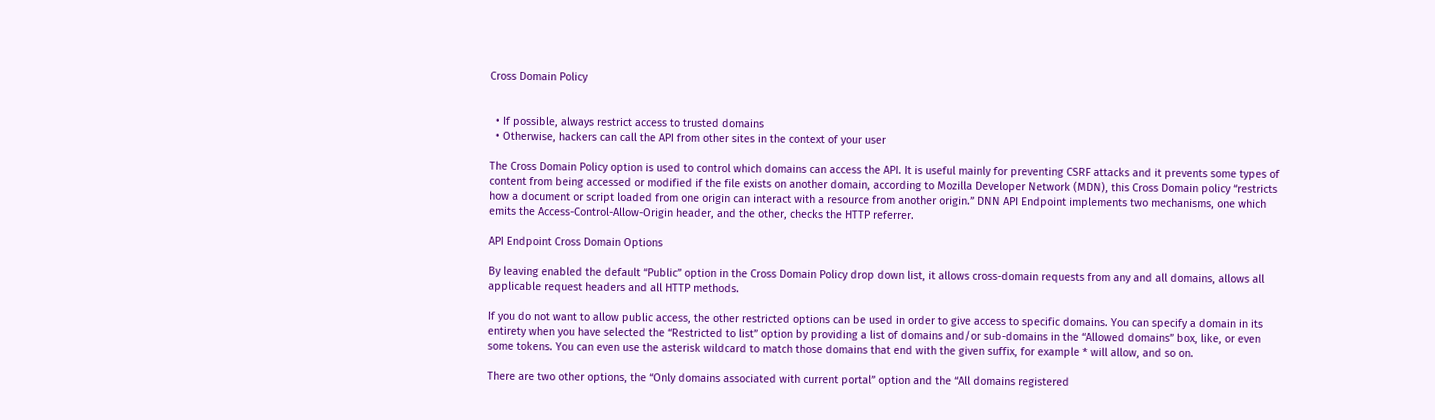Cross Domain Policy


  • If possible, always restrict access to trusted domains
  • Otherwise, hackers can call the API from other sites in the context of your user

The Cross Domain Policy option is used to control which domains can access the API. It is useful mainly for preventing CSRF attacks and it prevents some types of content from being accessed or modified if the file exists on another domain, according to Mozilla Developer Network (MDN), this Cross Domain policy “restricts how a document or script loaded from one origin can interact with a resource from another origin.” DNN API Endpoint implements two mechanisms, one which emits the Access-Control-Allow-Origin header, and the other, checks the HTTP referrer.

API Endpoint Cross Domain Options

By leaving enabled the default “Public” option in the Cross Domain Policy drop down list, it allows cross-domain requests from any and all domains, allows all applicable request headers and all HTTP methods.

If you do not want to allow public access, the other restricted options can be used in order to give access to specific domains. You can specify a domain in its entirety when you have selected the “Restricted to list” option by providing a list of domains and/or sub-domains in the “Allowed domains” box, like, or even some tokens. You can even use the asterisk wildcard to match those domains that end with the given suffix, for example * will allow, and so on.

There are two other options, the “Only domains associated with current portal” option and the “All domains registered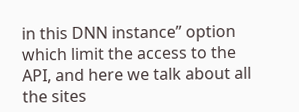in this DNN instance” option which limit the access to the API, and here we talk about all the sites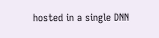hosted in a single DNN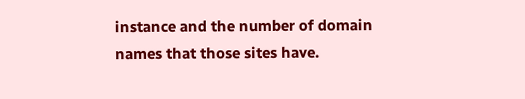instance and the number of domain names that those sites have.